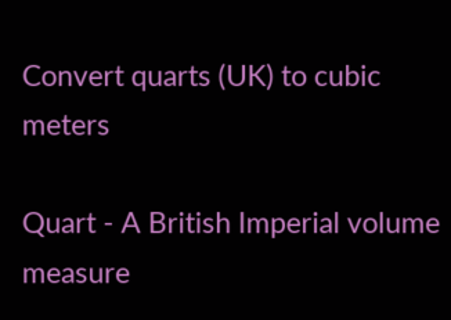Convert quarts (UK) to cubic meters

Quart - A British Imperial volume measure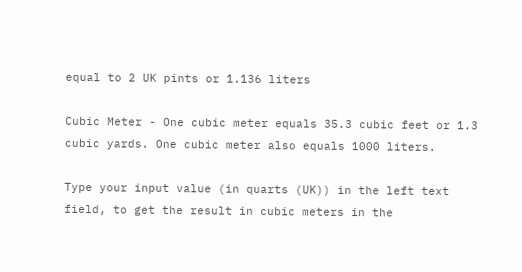equal to 2 UK pints or 1.136 liters

Cubic Meter - One cubic meter equals 35.3 cubic feet or 1.3 cubic yards. One cubic meter also equals 1000 liters.

Type your input value (in quarts (UK)) in the left text field, to get the result in cubic meters in the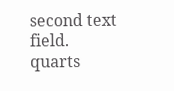second text field.
quarts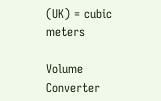(UK) = cubic meters

Volume Converter